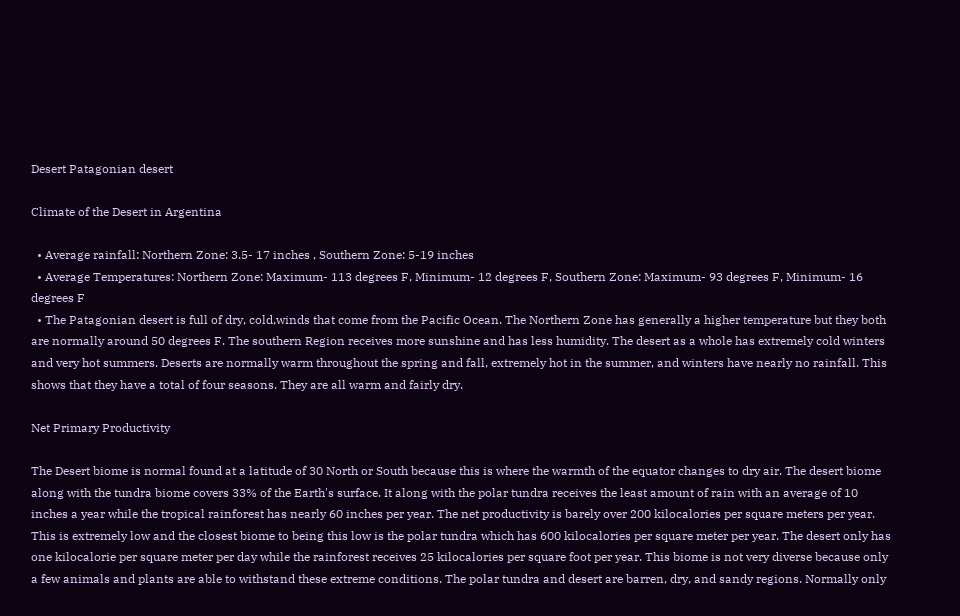Desert Patagonian desert

Climate of the Desert in Argentina

  • Average rainfall: Northern Zone: 3.5- 17 inches , Southern Zone: 5-19 inches
  • Average Temperatures: Northern Zone: Maximum- 113 degrees F, Minimum- 12 degrees F, Southern Zone: Maximum- 93 degrees F, Minimum- 16 degrees F
  • The Patagonian desert is full of dry, cold,winds that come from the Pacific Ocean. The Northern Zone has generally a higher temperature but they both are normally around 50 degrees F. The southern Region receives more sunshine and has less humidity. The desert as a whole has extremely cold winters and very hot summers. Deserts are normally warm throughout the spring and fall, extremely hot in the summer, and winters have nearly no rainfall. This shows that they have a total of four seasons. They are all warm and fairly dry.

Net Primary Productivity

The Desert biome is normal found at a latitude of 30 North or South because this is where the warmth of the equator changes to dry air. The desert biome along with the tundra biome covers 33% of the Earth's surface. It along with the polar tundra receives the least amount of rain with an average of 10 inches a year while the tropical rainforest has nearly 60 inches per year. The net productivity is barely over 200 kilocalories per square meters per year. This is extremely low and the closest biome to being this low is the polar tundra which has 600 kilocalories per square meter per year. The desert only has one kilocalorie per square meter per day while the rainforest receives 25 kilocalories per square foot per year. This biome is not very diverse because only a few animals and plants are able to withstand these extreme conditions. The polar tundra and desert are barren, dry, and sandy regions. Normally only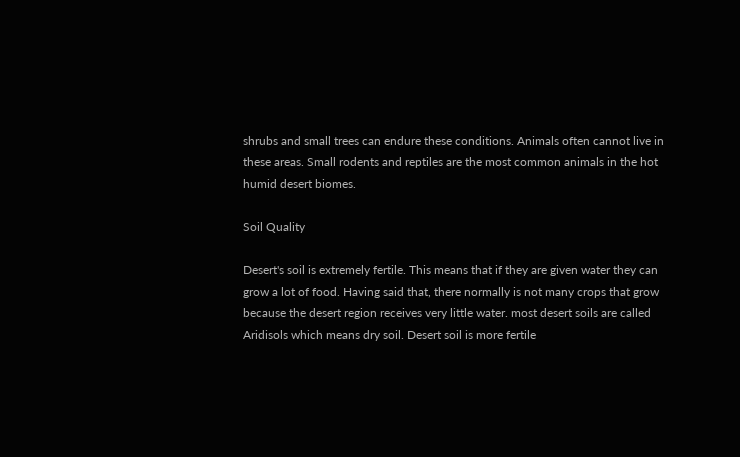shrubs and small trees can endure these conditions. Animals often cannot live in these areas. Small rodents and reptiles are the most common animals in the hot humid desert biomes.

Soil Quality

Desert's soil is extremely fertile. This means that if they are given water they can grow a lot of food. Having said that, there normally is not many crops that grow because the desert region receives very little water. most desert soils are called Aridisols which means dry soil. Desert soil is more fertile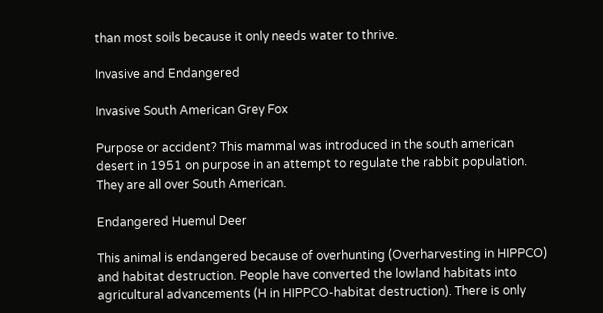than most soils because it only needs water to thrive.

Invasive and Endangered

Invasive South American Grey Fox

Purpose or accident? This mammal was introduced in the south american desert in 1951 on purpose in an attempt to regulate the rabbit population. They are all over South American.

Endangered Huemul Deer

This animal is endangered because of overhunting (Overharvesting in HIPPCO) and habitat destruction. People have converted the lowland habitats into agricultural advancements (H in HIPPCO-habitat destruction). There is only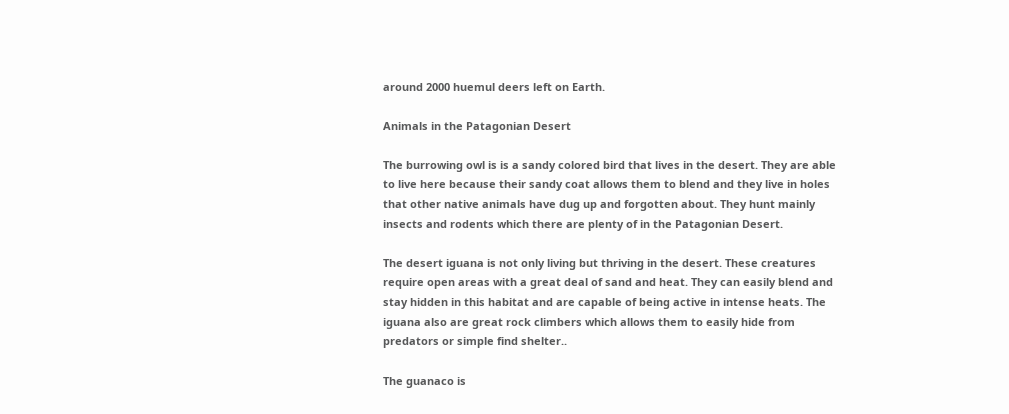around 2000 huemul deers left on Earth.

Animals in the Patagonian Desert

The burrowing owl is is a sandy colored bird that lives in the desert. They are able to live here because their sandy coat allows them to blend and they live in holes that other native animals have dug up and forgotten about. They hunt mainly insects and rodents which there are plenty of in the Patagonian Desert.

The desert iguana is not only living but thriving in the desert. These creatures require open areas with a great deal of sand and heat. They can easily blend and stay hidden in this habitat and are capable of being active in intense heats. The iguana also are great rock climbers which allows them to easily hide from predators or simple find shelter..

The guanaco is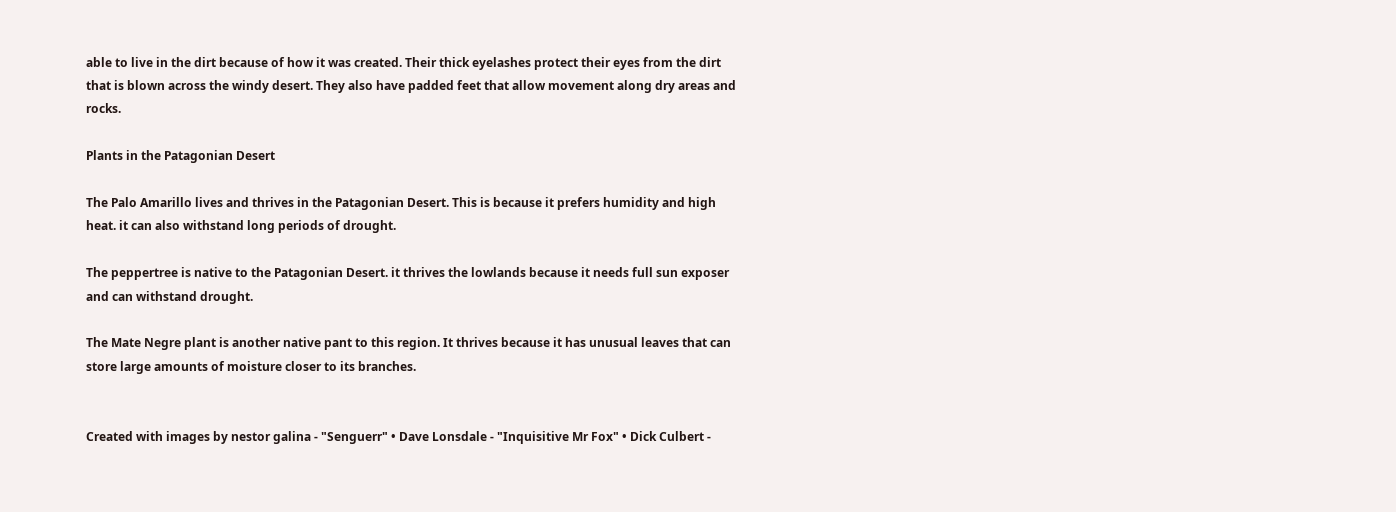able to live in the dirt because of how it was created. Their thick eyelashes protect their eyes from the dirt that is blown across the windy desert. They also have padded feet that allow movement along dry areas and rocks.

Plants in the Patagonian Desert

The Palo Amarillo lives and thrives in the Patagonian Desert. This is because it prefers humidity and high heat. it can also withstand long periods of drought.

The peppertree is native to the Patagonian Desert. it thrives the lowlands because it needs full sun exposer and can withstand drought.

The Mate Negre plant is another native pant to this region. It thrives because it has unusual leaves that can store large amounts of moisture closer to its branches.


Created with images by nestor galina - "Senguerr" • Dave Lonsdale - "Inquisitive Mr Fox" • Dick Culbert -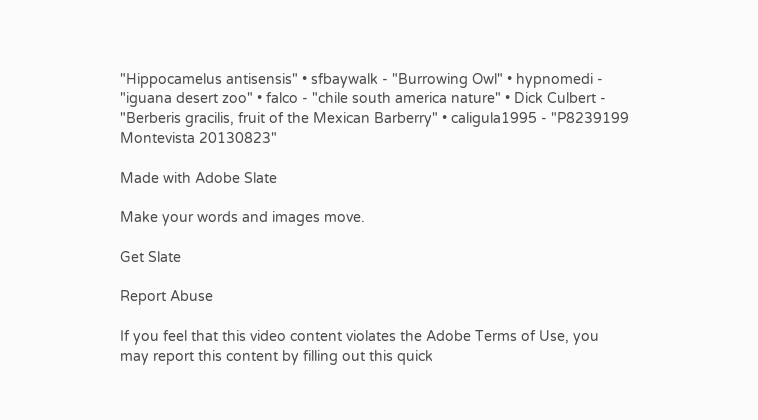"Hippocamelus antisensis" • sfbaywalk - "Burrowing Owl" • hypnomedi - "iguana desert zoo" • falco - "chile south america nature" • Dick Culbert - "Berberis gracilis, fruit of the Mexican Barberry" • caligula1995 - "P8239199 Montevista 20130823"

Made with Adobe Slate

Make your words and images move.

Get Slate

Report Abuse

If you feel that this video content violates the Adobe Terms of Use, you may report this content by filling out this quick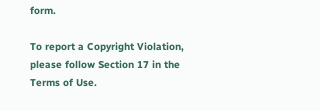form.

To report a Copyright Violation, please follow Section 17 in the Terms of Use.